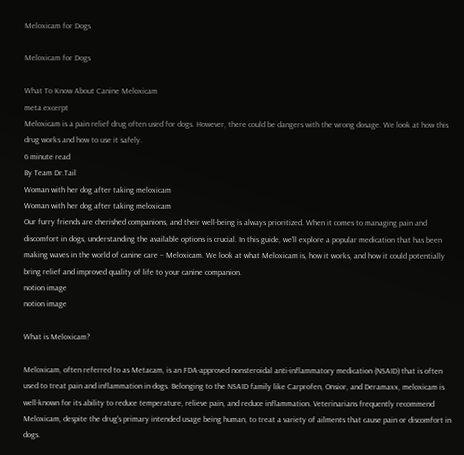Meloxicam for Dogs

Meloxicam for Dogs

What To Know About Canine Meloxicam
meta excerpt
Meloxicam is a pain relief drug often used for dogs. However, there could be dangers with the wrong dosage. We look at how this drug works and how to use it safely.
6 minute read
By Team Dr.Tail
Woman with her dog after taking meloxicam
Woman with her dog after taking meloxicam
Our furry friends are cherished companions, and their well-being is always prioritized. When it comes to managing pain and discomfort in dogs, understanding the available options is crucial. In this guide, we'll explore a popular medication that has been making waves in the world of canine care – Meloxicam. We look at what Meloxicam is, how it works, and how it could potentially bring relief and improved quality of life to your canine companion.
notion image
notion image

What is Meloxicam?

Meloxicam, often referred to as Metacam, is an FDA-approved nonsteroidal anti-inflammatory medication (NSAID) that is often used to treat pain and inflammation in dogs. Belonging to the NSAID family like Carprofen, Onsior, and Deramaxx, meloxicam is well-known for its ability to reduce temperature, relieve pain, and reduce inflammation. Veterinarians frequently recommend Meloxicam, despite the drug's primary intended usage being human, to treat a variety of ailments that cause pain or discomfort in dogs.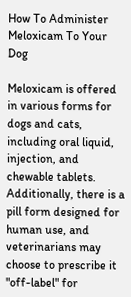How To Administer Meloxicam To Your Dog

Meloxicam is offered in various forms for dogs and cats, including oral liquid, injection, and chewable tablets. Additionally, there is a pill form designed for human use, and veterinarians may choose to prescribe it "off-label" for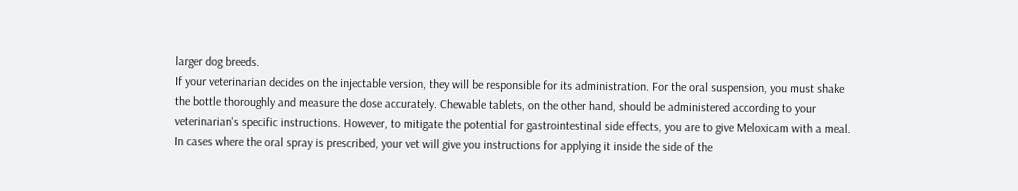larger dog breeds.
If your veterinarian decides on the injectable version, they will be responsible for its administration. For the oral suspension, you must shake the bottle thoroughly and measure the dose accurately. Chewable tablets, on the other hand, should be administered according to your veterinarian's specific instructions. However, to mitigate the potential for gastrointestinal side effects, you are to give Meloxicam with a meal.
In cases where the oral spray is prescribed, your vet will give you instructions for applying it inside the side of the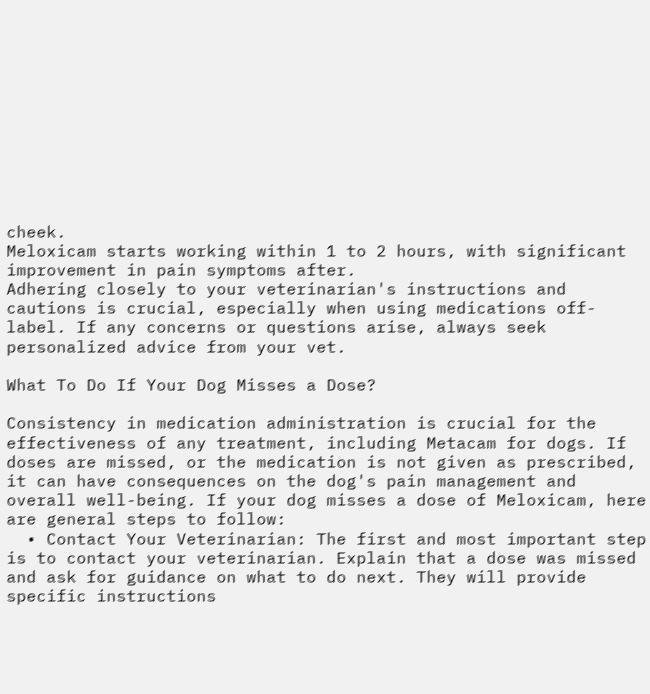cheek.
Meloxicam starts working within 1 to 2 hours, with significant improvement in pain symptoms after.
Adhering closely to your veterinarian's instructions and cautions is crucial, especially when using medications off-label. If any concerns or questions arise, always seek personalized advice from your vet.

What To Do If Your Dog Misses a Dose?

Consistency in medication administration is crucial for the effectiveness of any treatment, including Metacam for dogs. If doses are missed, or the medication is not given as prescribed, it can have consequences on the dog's pain management and overall well-being. If your dog misses a dose of Meloxicam, here are general steps to follow:
  • Contact Your Veterinarian: The first and most important step is to contact your veterinarian. Explain that a dose was missed and ask for guidance on what to do next. They will provide specific instructions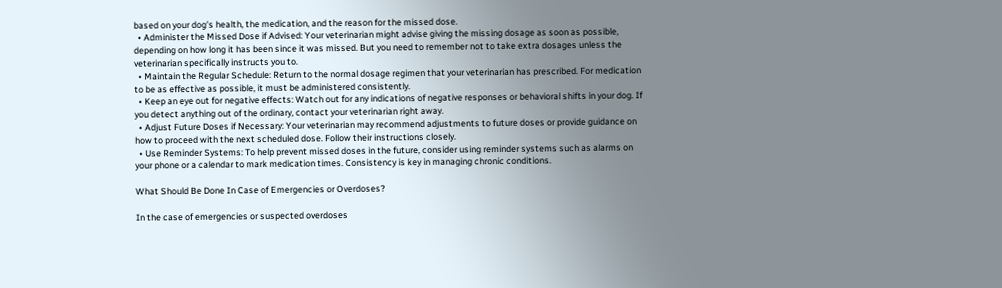based on your dog's health, the medication, and the reason for the missed dose.
  • Administer the Missed Dose if Advised: Your veterinarian might advise giving the missing dosage as soon as possible, depending on how long it has been since it was missed. But you need to remember not to take extra dosages unless the veterinarian specifically instructs you to.
  • Maintain the Regular Schedule: Return to the normal dosage regimen that your veterinarian has prescribed. For medication to be as effective as possible, it must be administered consistently.
  • Keep an eye out for negative effects: Watch out for any indications of negative responses or behavioral shifts in your dog. If you detect anything out of the ordinary, contact your veterinarian right away.
  • Adjust Future Doses if Necessary: Your veterinarian may recommend adjustments to future doses or provide guidance on how to proceed with the next scheduled dose. Follow their instructions closely.
  • Use Reminder Systems: To help prevent missed doses in the future, consider using reminder systems such as alarms on your phone or a calendar to mark medication times. Consistency is key in managing chronic conditions.

What Should Be Done In Case of Emergencies or Overdoses?

In the case of emergencies or suspected overdoses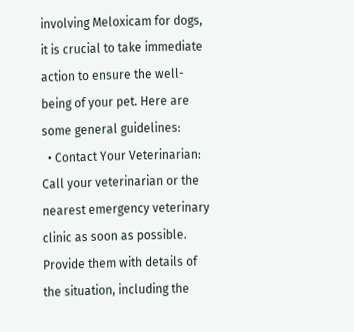involving Meloxicam for dogs, it is crucial to take immediate action to ensure the well-being of your pet. Here are some general guidelines:
  • Contact Your Veterinarian: Call your veterinarian or the nearest emergency veterinary clinic as soon as possible. Provide them with details of the situation, including the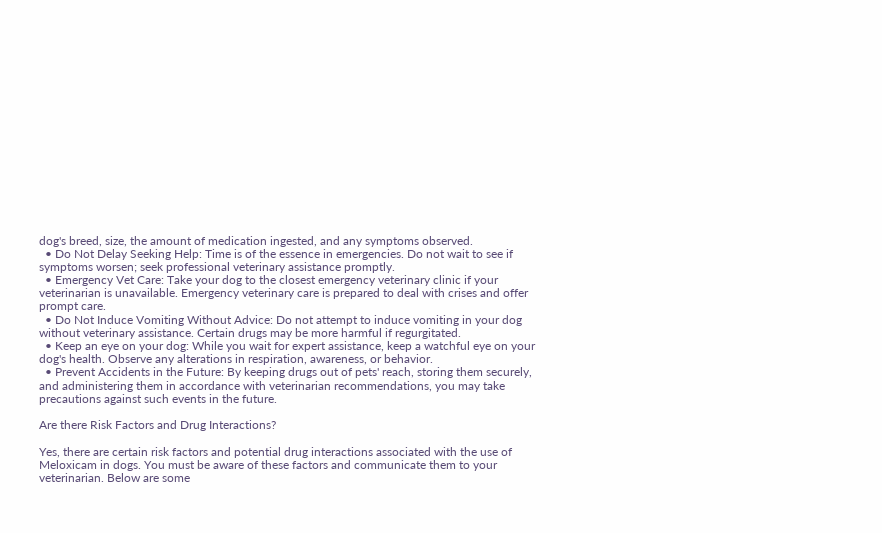dog's breed, size, the amount of medication ingested, and any symptoms observed.
  • Do Not Delay Seeking Help: Time is of the essence in emergencies. Do not wait to see if symptoms worsen; seek professional veterinary assistance promptly.
  • Emergency Vet Care: Take your dog to the closest emergency veterinary clinic if your veterinarian is unavailable. Emergency veterinary care is prepared to deal with crises and offer prompt care.
  • Do Not Induce Vomiting Without Advice: Do not attempt to induce vomiting in your dog without veterinary assistance. Certain drugs may be more harmful if regurgitated.
  • Keep an eye on your dog: While you wait for expert assistance, keep a watchful eye on your dog's health. Observe any alterations in respiration, awareness, or behavior.
  • Prevent Accidents in the Future: By keeping drugs out of pets' reach, storing them securely, and administering them in accordance with veterinarian recommendations, you may take precautions against such events in the future.

Are there Risk Factors and Drug Interactions?

Yes, there are certain risk factors and potential drug interactions associated with the use of Meloxicam in dogs. You must be aware of these factors and communicate them to your veterinarian. Below are some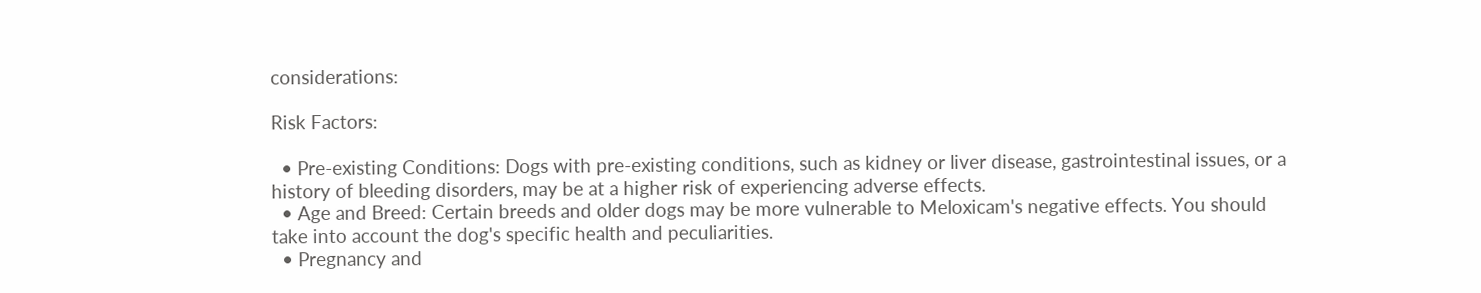considerations:

Risk Factors:

  • Pre-existing Conditions: Dogs with pre-existing conditions, such as kidney or liver disease, gastrointestinal issues, or a history of bleeding disorders, may be at a higher risk of experiencing adverse effects.
  • Age and Breed: Certain breeds and older dogs may be more vulnerable to Meloxicam's negative effects. You should take into account the dog's specific health and peculiarities.
  • Pregnancy and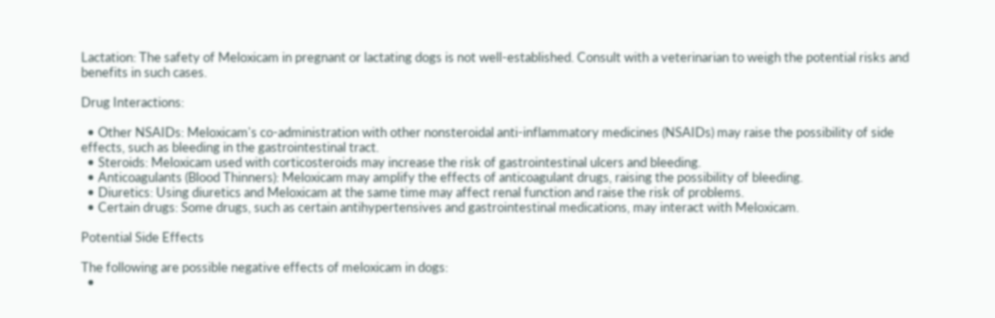Lactation: The safety of Meloxicam in pregnant or lactating dogs is not well-established. Consult with a veterinarian to weigh the potential risks and benefits in such cases.

Drug Interactions:

  • Other NSAIDs: Meloxicam's co-administration with other nonsteroidal anti-inflammatory medicines (NSAIDs) may raise the possibility of side effects, such as bleeding in the gastrointestinal tract.
  • Steroids: Meloxicam used with corticosteroids may increase the risk of gastrointestinal ulcers and bleeding.
  • Anticoagulants (Blood Thinners): Meloxicam may amplify the effects of anticoagulant drugs, raising the possibility of bleeding.
  • Diuretics: Using diuretics and Meloxicam at the same time may affect renal function and raise the risk of problems.
  • Certain drugs: Some drugs, such as certain antihypertensives and gastrointestinal medications, may interact with Meloxicam.

Potential Side Effects

The following are possible negative effects of meloxicam in dogs:
  •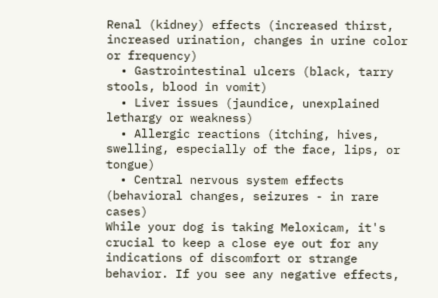Renal (kidney) effects (increased thirst, increased urination, changes in urine color or frequency)
  • Gastrointestinal ulcers (black, tarry stools, blood in vomit)
  • Liver issues (jaundice, unexplained lethargy or weakness)
  • Allergic reactions (itching, hives, swelling, especially of the face, lips, or tongue)
  • Central nervous system effects (behavioral changes, seizures - in rare cases)
While your dog is taking Meloxicam, it's crucial to keep a close eye out for any indications of discomfort or strange behavior. If you see any negative effects,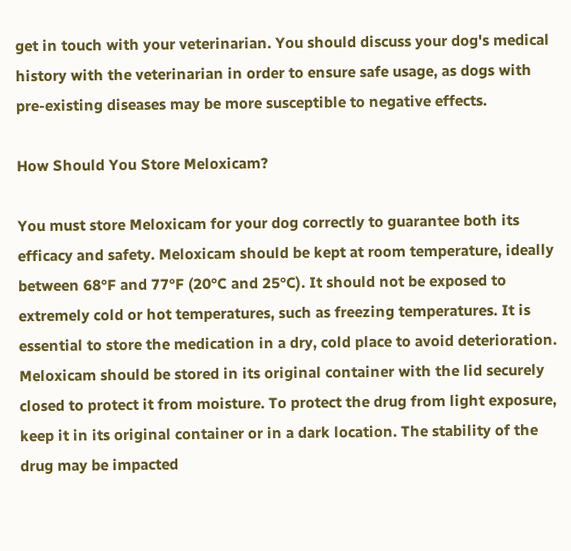get in touch with your veterinarian. You should discuss your dog's medical history with the veterinarian in order to ensure safe usage, as dogs with pre-existing diseases may be more susceptible to negative effects.

How Should You Store Meloxicam?

You must store Meloxicam for your dog correctly to guarantee both its efficacy and safety. Meloxicam should be kept at room temperature, ideally between 68°F and 77°F (20°C and 25°C). It should not be exposed to extremely cold or hot temperatures, such as freezing temperatures. It is essential to store the medication in a dry, cold place to avoid deterioration.
Meloxicam should be stored in its original container with the lid securely closed to protect it from moisture. To protect the drug from light exposure, keep it in its original container or in a dark location. The stability of the drug may be impacted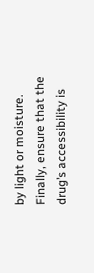by light or moisture. Finally, ensure that the drug’s accessibility is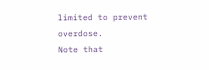limited to prevent overdose.
Note that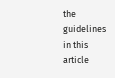the guidelines in this article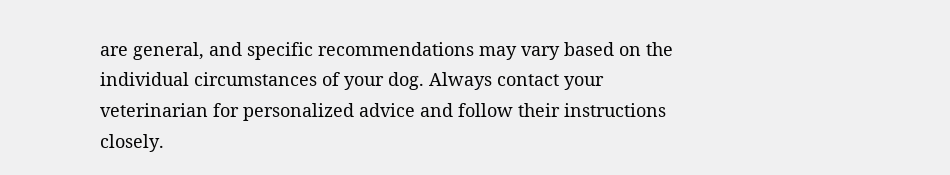are general, and specific recommendations may vary based on the individual circumstances of your dog. Always contact your veterinarian for personalized advice and follow their instructions closely.